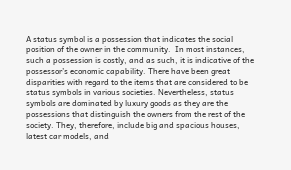A status symbol is a possession that indicates the social position of the owner in the community.  In most instances, such a possession is costly, and as such, it is indicative of the possessor’s economic capability. There have been great disparities with regard to the items that are considered to be status symbols in various societies. Nevertheless, status symbols are dominated by luxury goods as they are the possessions that distinguish the owners from the rest of the society. They, therefore, include big and spacious houses, latest car models, and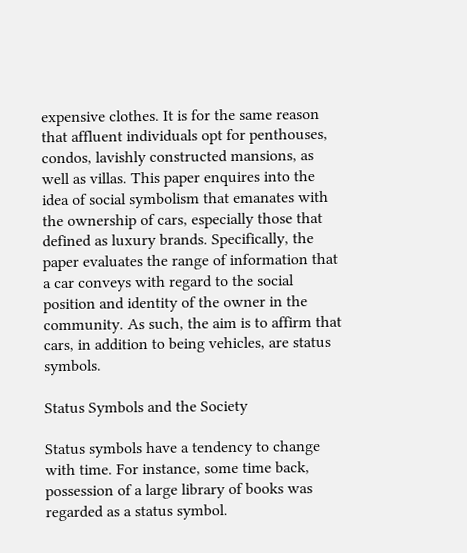expensive clothes. It is for the same reason that affluent individuals opt for penthouses, condos, lavishly constructed mansions, as well as villas. This paper enquires into the idea of social symbolism that emanates with the ownership of cars, especially those that defined as luxury brands. Specifically, the paper evaluates the range of information that a car conveys with regard to the social position and identity of the owner in the community. As such, the aim is to affirm that cars, in addition to being vehicles, are status symbols.

Status Symbols and the Society

Status symbols have a tendency to change with time. For instance, some time back, possession of a large library of books was regarded as a status symbol.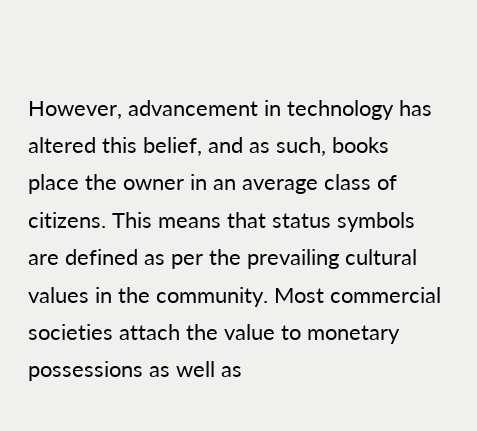However, advancement in technology has altered this belief, and as such, books place the owner in an average class of citizens. This means that status symbols are defined as per the prevailing cultural values in the community. Most commercial societies attach the value to monetary possessions as well as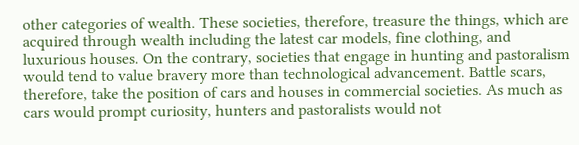other categories of wealth. These societies, therefore, treasure the things, which are acquired through wealth including the latest car models, fine clothing, and luxurious houses. On the contrary, societies that engage in hunting and pastoralism would tend to value bravery more than technological advancement. Battle scars, therefore, take the position of cars and houses in commercial societies. As much as cars would prompt curiosity, hunters and pastoralists would not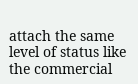attach the same level of status like the commercial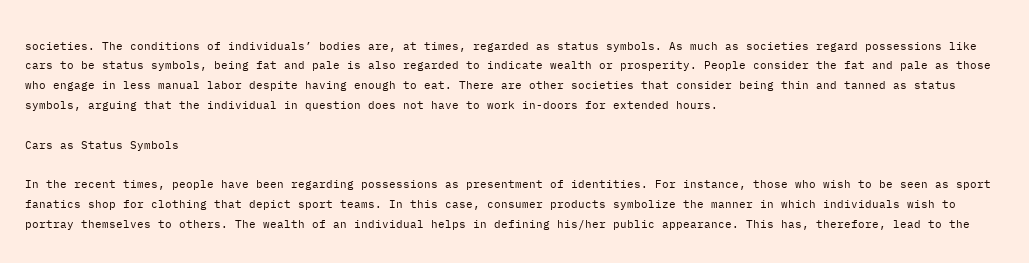societies. The conditions of individuals’ bodies are, at times, regarded as status symbols. As much as societies regard possessions like cars to be status symbols, being fat and pale is also regarded to indicate wealth or prosperity. People consider the fat and pale as those who engage in less manual labor despite having enough to eat. There are other societies that consider being thin and tanned as status symbols, arguing that the individual in question does not have to work in-doors for extended hours.

Cars as Status Symbols

In the recent times, people have been regarding possessions as presentment of identities. For instance, those who wish to be seen as sport fanatics shop for clothing that depict sport teams. In this case, consumer products symbolize the manner in which individuals wish to portray themselves to others. The wealth of an individual helps in defining his/her public appearance. This has, therefore, lead to the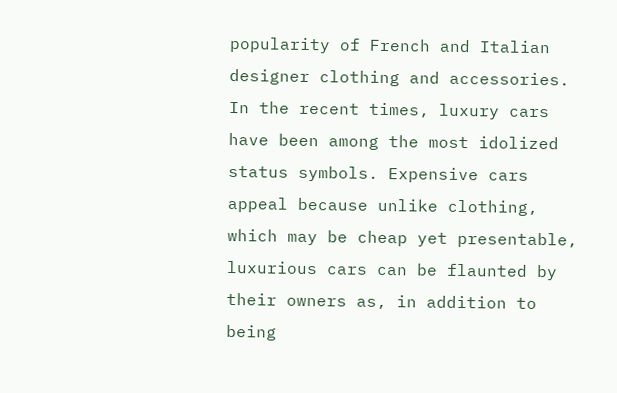popularity of French and Italian designer clothing and accessories. In the recent times, luxury cars have been among the most idolized status symbols. Expensive cars appeal because unlike clothing, which may be cheap yet presentable, luxurious cars can be flaunted by their owners as, in addition to being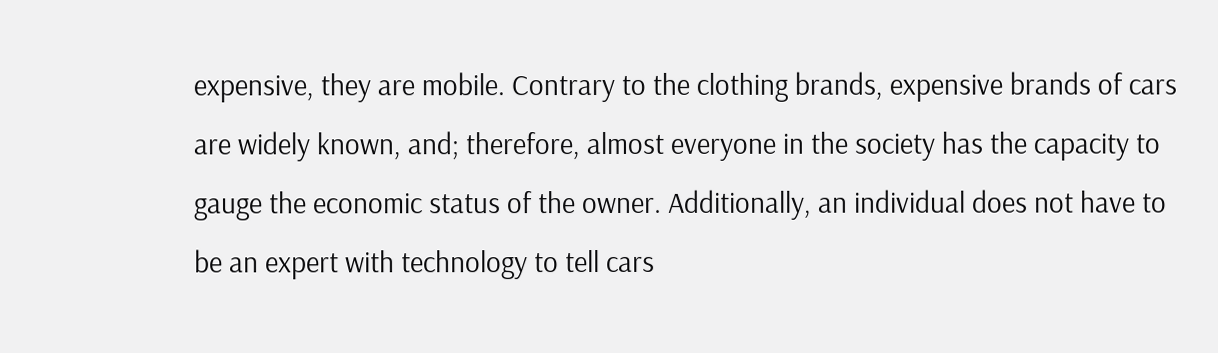expensive, they are mobile. Contrary to the clothing brands, expensive brands of cars are widely known, and; therefore, almost everyone in the society has the capacity to gauge the economic status of the owner. Additionally, an individual does not have to be an expert with technology to tell cars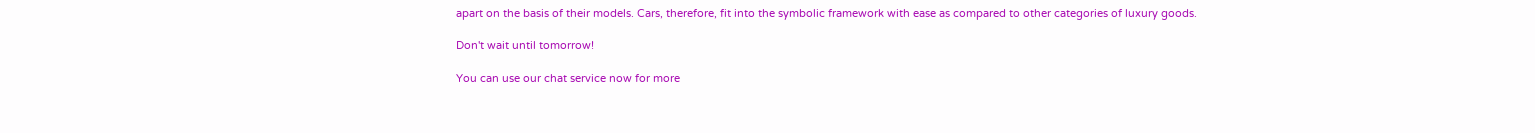apart on the basis of their models. Cars, therefore, fit into the symbolic framework with ease as compared to other categories of luxury goods.

Don't wait until tomorrow!

You can use our chat service now for more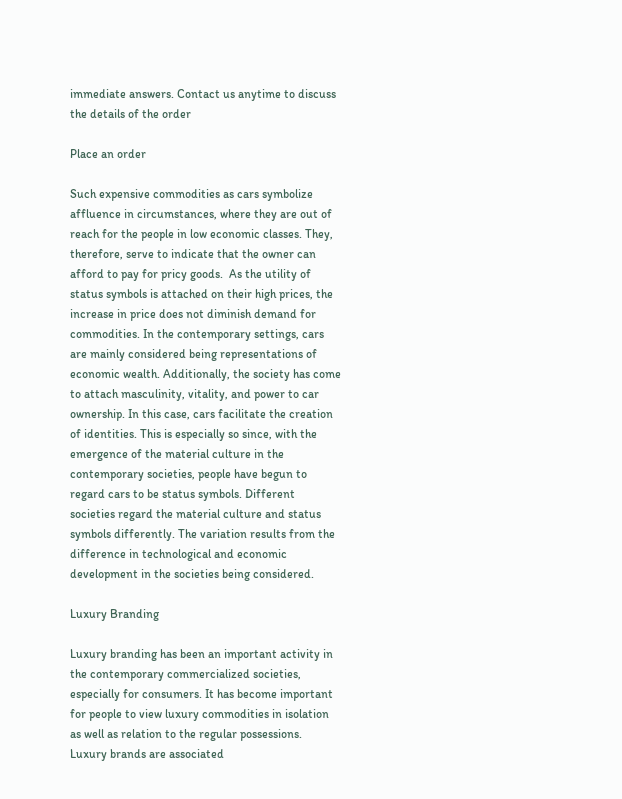immediate answers. Contact us anytime to discuss the details of the order

Place an order

Such expensive commodities as cars symbolize affluence in circumstances, where they are out of reach for the people in low economic classes. They, therefore, serve to indicate that the owner can afford to pay for pricy goods.  As the utility of status symbols is attached on their high prices, the increase in price does not diminish demand for commodities. In the contemporary settings, cars are mainly considered being representations of economic wealth. Additionally, the society has come to attach masculinity, vitality, and power to car ownership. In this case, cars facilitate the creation of identities. This is especially so since, with the emergence of the material culture in the contemporary societies, people have begun to regard cars to be status symbols. Different societies regard the material culture and status symbols differently. The variation results from the difference in technological and economic development in the societies being considered.

Luxury Branding

Luxury branding has been an important activity in the contemporary commercialized societies, especially for consumers. It has become important for people to view luxury commodities in isolation as well as relation to the regular possessions. Luxury brands are associated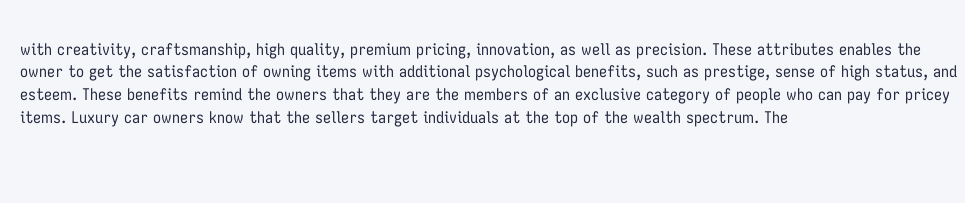with creativity, craftsmanship, high quality, premium pricing, innovation, as well as precision. These attributes enables the owner to get the satisfaction of owning items with additional psychological benefits, such as prestige, sense of high status, and esteem. These benefits remind the owners that they are the members of an exclusive category of people who can pay for pricey items. Luxury car owners know that the sellers target individuals at the top of the wealth spectrum. The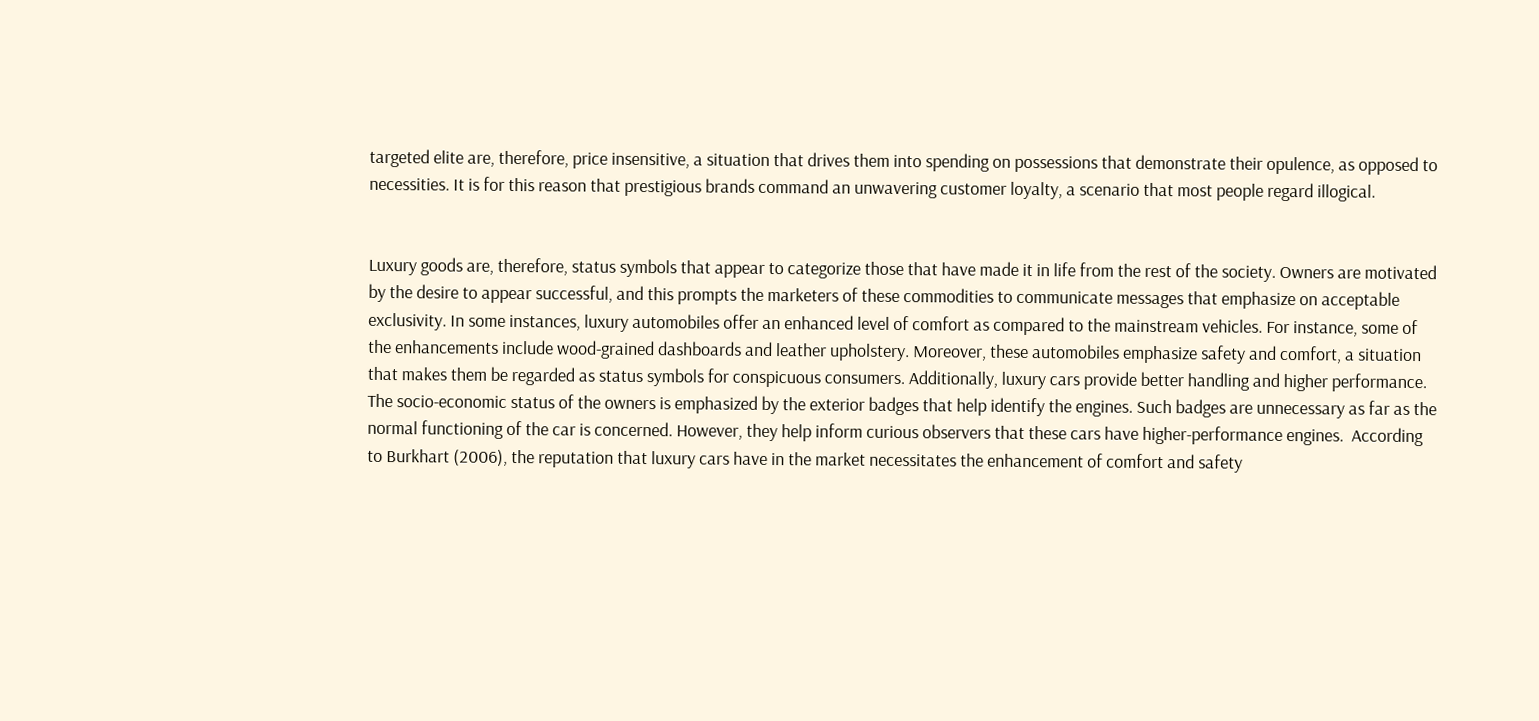targeted elite are, therefore, price insensitive, a situation that drives them into spending on possessions that demonstrate their opulence, as opposed to necessities. It is for this reason that prestigious brands command an unwavering customer loyalty, a scenario that most people regard illogical.


Luxury goods are, therefore, status symbols that appear to categorize those that have made it in life from the rest of the society. Owners are motivated by the desire to appear successful, and this prompts the marketers of these commodities to communicate messages that emphasize on acceptable exclusivity. In some instances, luxury automobiles offer an enhanced level of comfort as compared to the mainstream vehicles. For instance, some of the enhancements include wood-grained dashboards and leather upholstery. Moreover, these automobiles emphasize safety and comfort, a situation that makes them be regarded as status symbols for conspicuous consumers. Additionally, luxury cars provide better handling and higher performance. The socio-economic status of the owners is emphasized by the exterior badges that help identify the engines. Such badges are unnecessary as far as the normal functioning of the car is concerned. However, they help inform curious observers that these cars have higher-performance engines.  According to Burkhart (2006), the reputation that luxury cars have in the market necessitates the enhancement of comfort and safety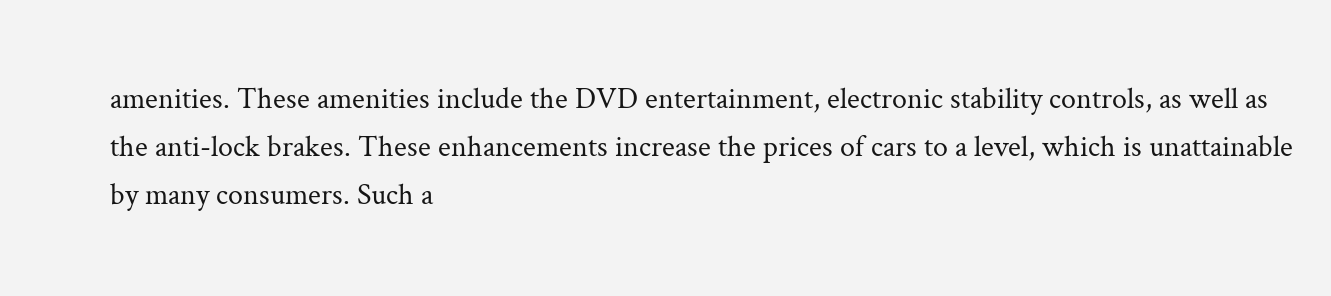amenities. These amenities include the DVD entertainment, electronic stability controls, as well as the anti-lock brakes. These enhancements increase the prices of cars to a level, which is unattainable by many consumers. Such a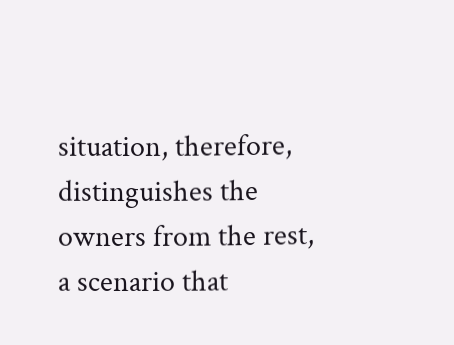situation, therefore, distinguishes the owners from the rest, a scenario that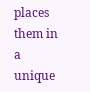places them in a unique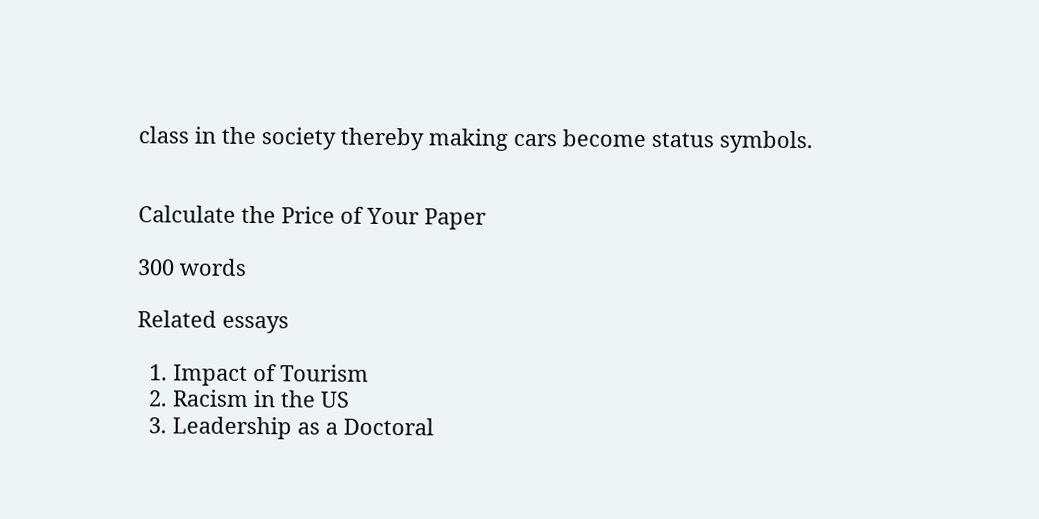class in the society thereby making cars become status symbols.


Calculate the Price of Your Paper

300 words

Related essays

  1. Impact of Tourism
  2. Racism in the US
  3. Leadership as a Doctoral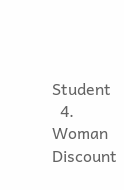Student
  4. Woman
Discount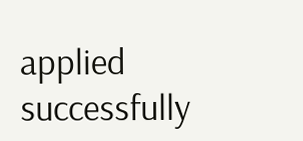applied successfully